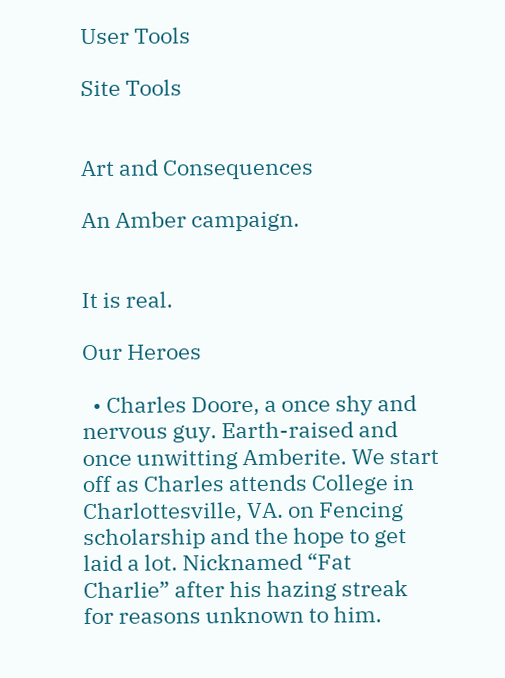User Tools

Site Tools


Art and Consequences

An Amber campaign.


It is real.

Our Heroes

  • Charles Doore, a once shy and nervous guy. Earth-raised and once unwitting Amberite. We start off as Charles attends College in Charlottesville, VA. on Fencing scholarship and the hope to get laid a lot. Nicknamed “Fat Charlie” after his hazing streak for reasons unknown to him.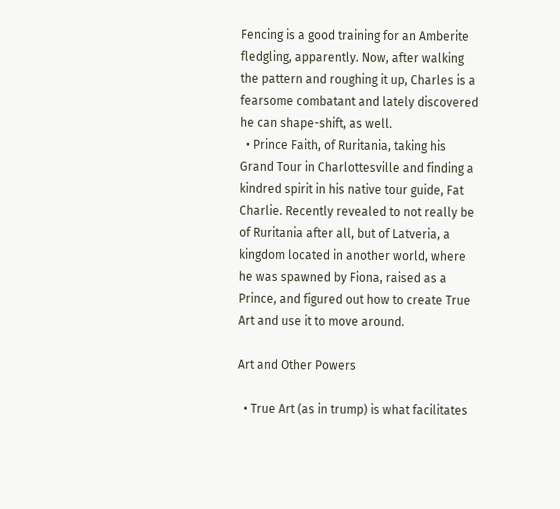Fencing is a good training for an Amberite fledgling, apparently. Now, after walking the pattern and roughing it up, Charles is a fearsome combatant and lately discovered he can shape-shift, as well.
  • Prince Faith, of Ruritania, taking his Grand Tour in Charlottesville and finding a kindred spirit in his native tour guide, Fat Charlie. Recently revealed to not really be of Ruritania after all, but of Latveria, a kingdom located in another world, where he was spawned by Fiona, raised as a Prince, and figured out how to create True Art and use it to move around.

Art and Other Powers

  • True Art (as in trump) is what facilitates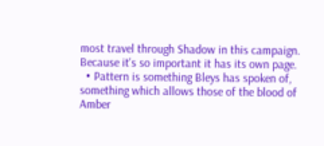most travel through Shadow in this campaign. Because it's so important it has its own page.
  • Pattern is something Bleys has spoken of, something which allows those of the blood of Amber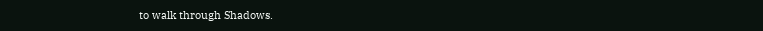to walk through Shadows.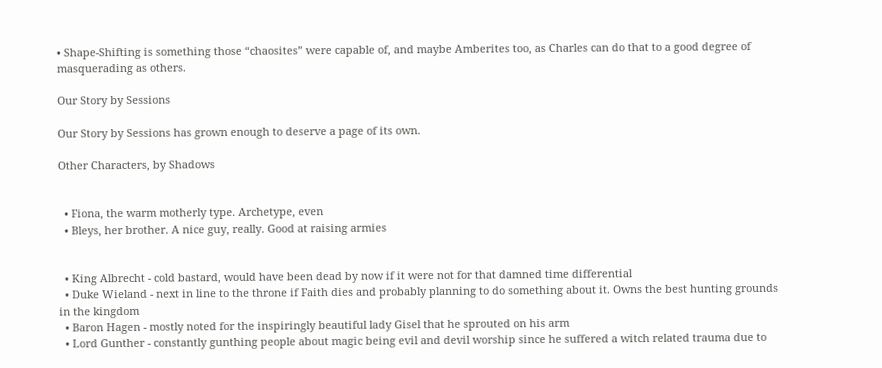• Shape-Shifting is something those “chaosites” were capable of, and maybe Amberites too, as Charles can do that to a good degree of masquerading as others.

Our Story by Sessions

Our Story by Sessions has grown enough to deserve a page of its own.

Other Characters, by Shadows


  • Fiona, the warm motherly type. Archetype, even
  • Bleys, her brother. A nice guy, really. Good at raising armies


  • King Albrecht - cold bastard, would have been dead by now if it were not for that damned time differential
  • Duke Wieland - next in line to the throne if Faith dies and probably planning to do something about it. Owns the best hunting grounds in the kingdom
  • Baron Hagen - mostly noted for the inspiringly beautiful lady Gisel that he sprouted on his arm
  • Lord Gunther - constantly gunthing people about magic being evil and devil worship since he suffered a witch related trauma due to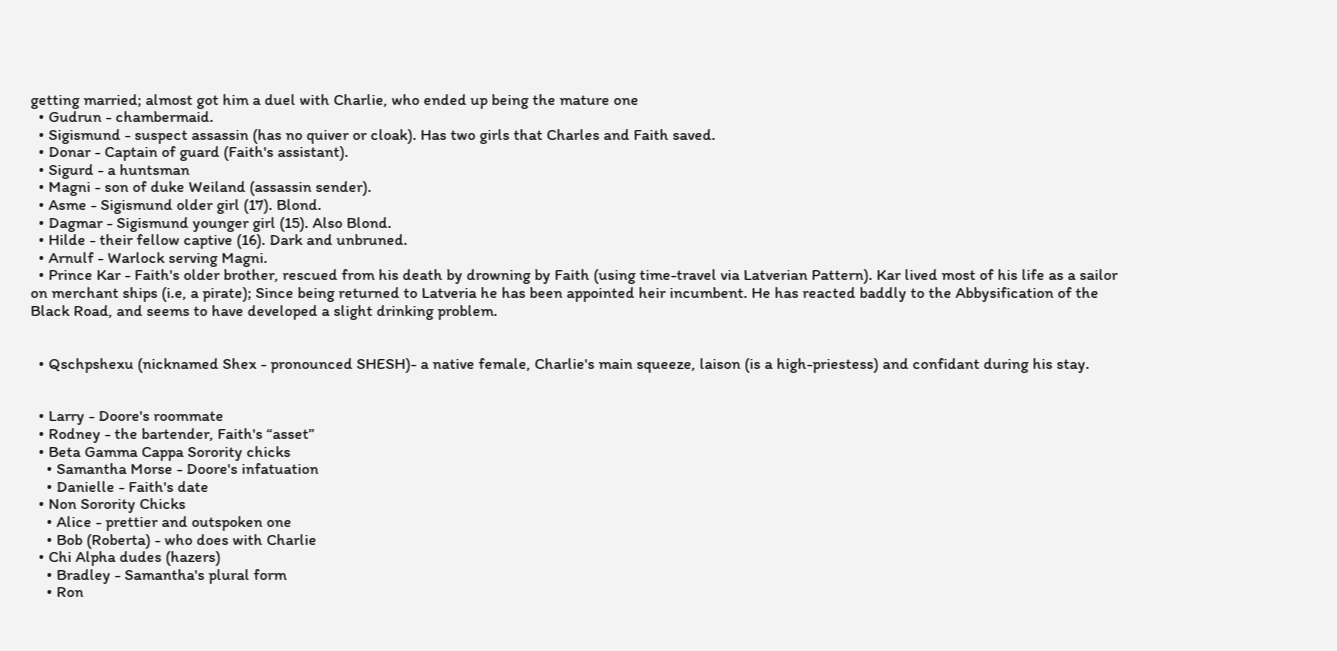getting married; almost got him a duel with Charlie, who ended up being the mature one
  • Gudrun - chambermaid.
  • Sigismund - suspect assassin (has no quiver or cloak). Has two girls that Charles and Faith saved.
  • Donar - Captain of guard (Faith's assistant).
  • Sigurd - a huntsman
  • Magni - son of duke Weiland (assassin sender).
  • Asme - Sigismund older girl (17). Blond.
  • Dagmar - Sigismund younger girl (15). Also Blond.
  • Hilde - their fellow captive (16). Dark and unbruned.
  • Arnulf - Warlock serving Magni.
  • Prince Kar - Faith's older brother, rescued from his death by drowning by Faith (using time-travel via Latverian Pattern). Kar lived most of his life as a sailor on merchant ships (i.e, a pirate); Since being returned to Latveria he has been appointed heir incumbent. He has reacted baddly to the Abbysification of the Black Road, and seems to have developed a slight drinking problem.


  • Qschpshexu (nicknamed Shex - pronounced SHESH)- a native female, Charlie's main squeeze, laison (is a high-priestess) and confidant during his stay.


  • Larry - Doore's roommate
  • Rodney - the bartender, Faith's “asset”
  • Beta Gamma Cappa Sorority chicks
    • Samantha Morse - Doore's infatuation
    • Danielle - Faith's date
  • Non Sorority Chicks
    • Alice - prettier and outspoken one
    • Bob (Roberta) - who does with Charlie
  • Chi Alpha dudes (hazers)
    • Bradley - Samantha's plural form
    • Ron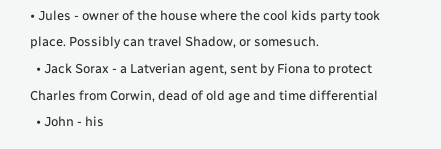• Jules - owner of the house where the cool kids party took place. Possibly can travel Shadow, or somesuch.
  • Jack Sorax - a Latverian agent, sent by Fiona to protect Charles from Corwin, dead of old age and time differential
  • John - his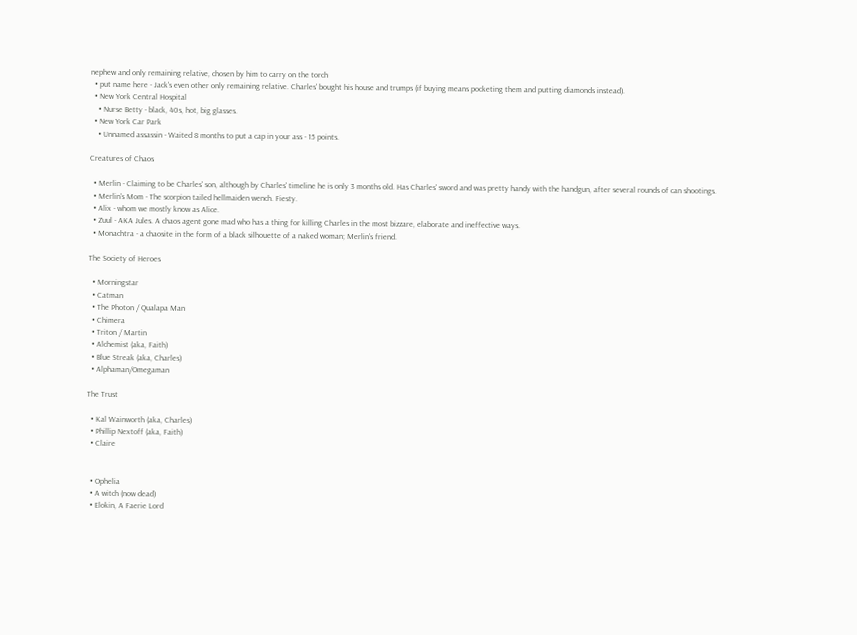nephew and only remaining relative, chosen by him to carry on the torch
  • put name here - Jack's even other only remaining relative. Charles' bought his house and trumps (if buying means pocketing them and putting diamonds instead).
  • New York Central Hospital
    • Nurse Betty - black, 40s, hot, big glasses.
  • New York Car Park
    • Unnamed assassin - Waited 8 months to put a cap in your ass - 15 points.

Creatures of Chaos

  • Merlin - Claiming to be Charles' son, although by Charles' timeline he is only 3 months old. Has Charles' sword and was pretty handy with the handgun, after several rounds of can shootings.
  • Merlin's Mom - The scorpion tailed hellmaiden wench. Fiesty.
  • Alix - whom we mostly know as Alice.
  • Zuul - AKA Jules. A chaos agent gone mad who has a thing for killing Charles in the most bizzare, elaborate and ineffective ways.
  • Monachtra - a chaosite in the form of a black silhouette of a naked woman; Merlin's friend.

The Society of Heroes

  • Morningstar
  • Catman
  • The Photon / Qualapa Man
  • Chimera
  • Triton / Martin
  • Alchemist (aka, Faith)
  • Blue Streak (aka, Charles)
  • Alphaman/Omegaman

The Trust

  • Kal Wainworth (aka, Charles)
  • Phillip Nextoff (aka, Faith)
  • Claire


  • Ophelia
  • A witch (now dead)
  • Elokin, A Faerie Lord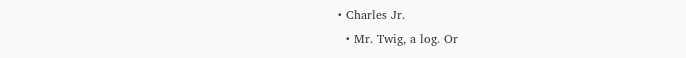• Charles Jr.
  • Mr. Twig, a log. Or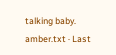talking baby.
amber.txt · Last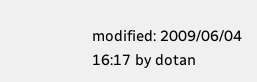modified: 2009/06/04 16:17 by dotan